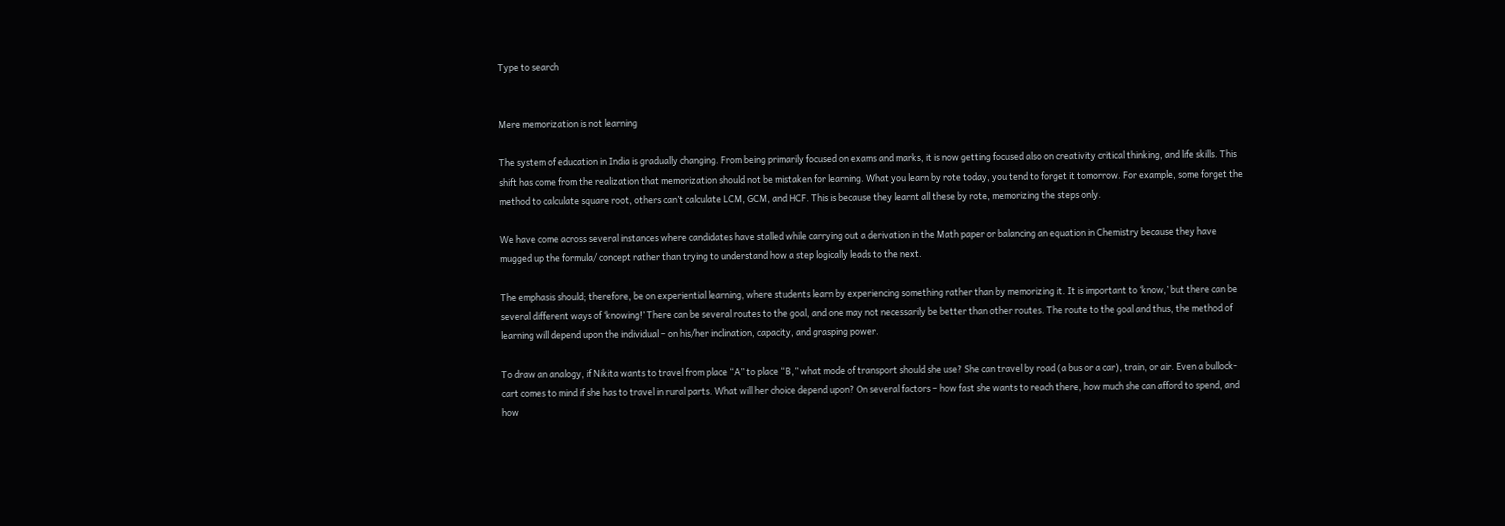Type to search


Mere memorization is not learning

The system of education in India is gradually changing. From being primarily focused on exams and marks, it is now getting focused also on creativity critical thinking, and life skills. This shift has come from the realization that memorization should not be mistaken for learning. What you learn by rote today, you tend to forget it tomorrow. For example, some forget the method to calculate square root, others can’t calculate LCM, GCM, and HCF. This is because they learnt all these by rote, memorizing the steps only.

We have come across several instances where candidates have stalled while carrying out a derivation in the Math paper or balancing an equation in Chemistry because they have mugged up the formula/ concept rather than trying to understand how a step logically leads to the next.

The emphasis should; therefore, be on experiential learning, where students learn by experiencing something rather than by memorizing it. It is important to ‘know,’ but there can be several different ways of ‘knowing!’ There can be several routes to the goal, and one may not necessarily be better than other routes. The route to the goal and thus, the method of learning will depend upon the individual – on his/her inclination, capacity, and grasping power.

To draw an analogy, if Nikita wants to travel from place “A” to place “B,” what mode of transport should she use? She can travel by road (a bus or a car), train, or air. Even a bullock-cart comes to mind if she has to travel in rural parts. What will her choice depend upon? On several factors – how fast she wants to reach there, how much she can afford to spend, and how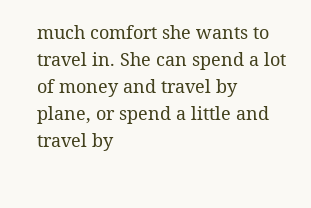much comfort she wants to travel in. She can spend a lot of money and travel by plane, or spend a little and travel by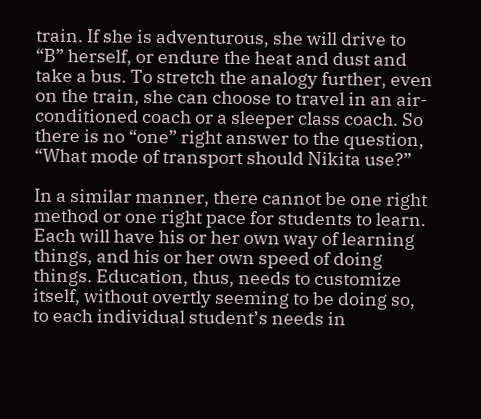train. If she is adventurous, she will drive to “B” herself, or endure the heat and dust and take a bus. To stretch the analogy further, even on the train, she can choose to travel in an air-conditioned coach or a sleeper class coach. So there is no “one” right answer to the question, “What mode of transport should Nikita use?”

In a similar manner, there cannot be one right method or one right pace for students to learn. Each will have his or her own way of learning things, and his or her own speed of doing things. Education, thus, needs to customize itself, without overtly seeming to be doing so, to each individual student’s needs in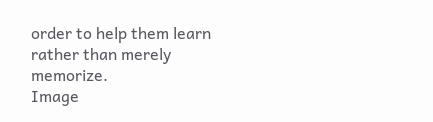order to help them learn rather than merely memorize.
Image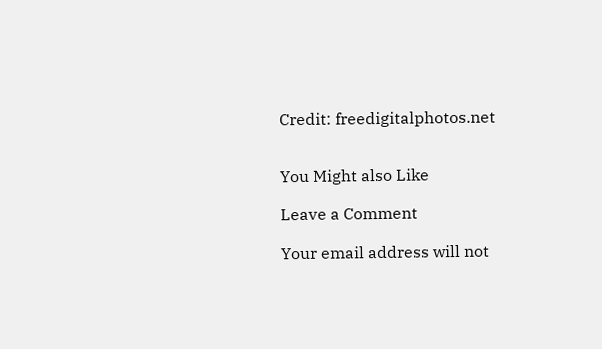Credit: freedigitalphotos.net


You Might also Like

Leave a Comment

Your email address will not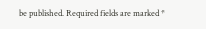be published. Required fields are marked *